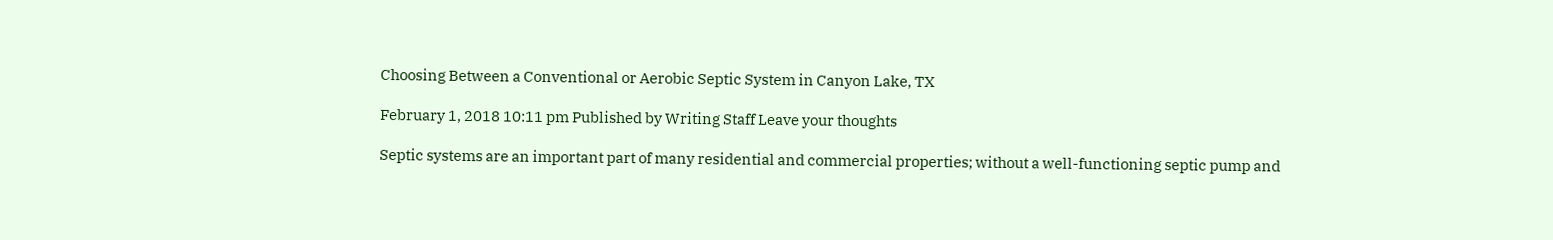Choosing Between a Conventional or Aerobic Septic System in Canyon Lake, TX

February 1, 2018 10:11 pm Published by Writing Staff Leave your thoughts

Septic systems are an important part of many residential and commercial properties; without a well-functioning septic pump and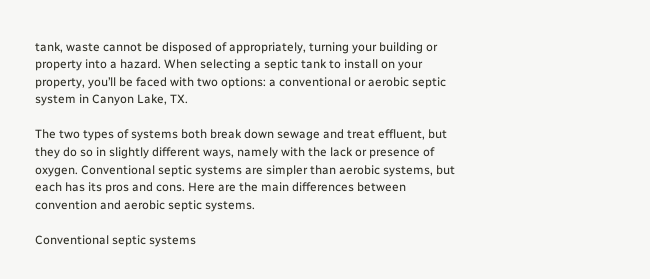tank, waste cannot be disposed of appropriately, turning your building or property into a hazard. When selecting a septic tank to install on your property, you’ll be faced with two options: a conventional or aerobic septic system in Canyon Lake, TX.

The two types of systems both break down sewage and treat effluent, but they do so in slightly different ways, namely with the lack or presence of oxygen. Conventional septic systems are simpler than aerobic systems, but each has its pros and cons. Here are the main differences between convention and aerobic septic systems.

Conventional septic systems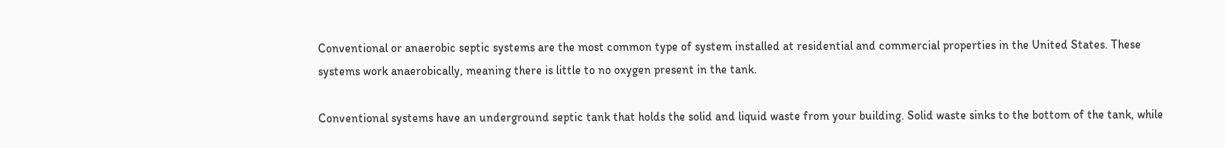Conventional or anaerobic septic systems are the most common type of system installed at residential and commercial properties in the United States. These systems work anaerobically, meaning there is little to no oxygen present in the tank.

Conventional systems have an underground septic tank that holds the solid and liquid waste from your building. Solid waste sinks to the bottom of the tank, while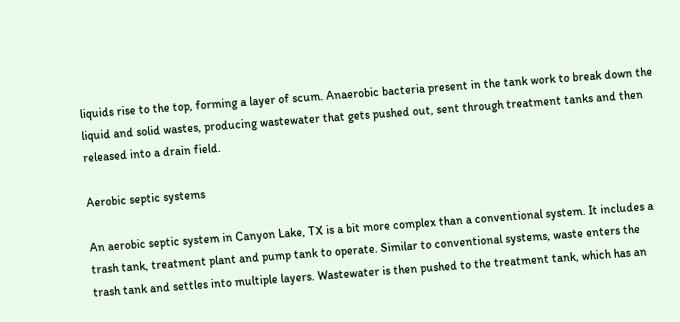liquids rise to the top, forming a layer of scum. Anaerobic bacteria present in the tank work to break down the liquid and solid wastes, producing wastewater that gets pushed out, sent through treatment tanks and then released into a drain field.

Aerobic septic systems

An aerobic septic system in Canyon Lake, TX is a bit more complex than a conventional system. It includes a trash tank, treatment plant and pump tank to operate. Similar to conventional systems, waste enters the trash tank and settles into multiple layers. Wastewater is then pushed to the treatment tank, which has an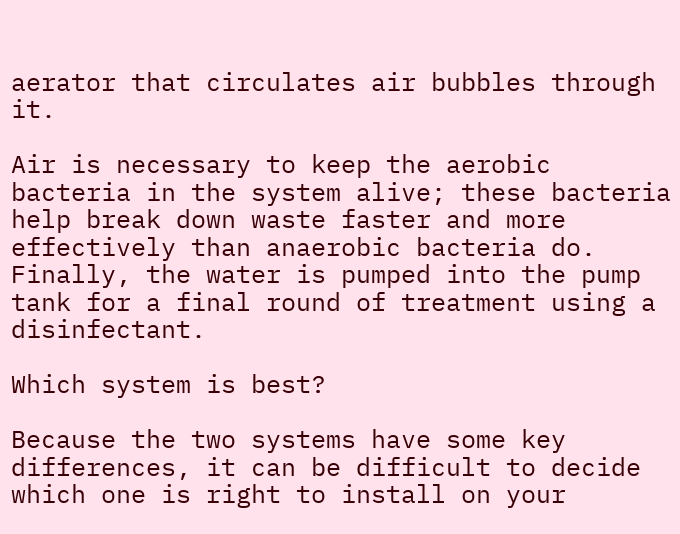aerator that circulates air bubbles through it.

Air is necessary to keep the aerobic bacteria in the system alive; these bacteria help break down waste faster and more effectively than anaerobic bacteria do. Finally, the water is pumped into the pump tank for a final round of treatment using a disinfectant.

Which system is best?

Because the two systems have some key differences, it can be difficult to decide which one is right to install on your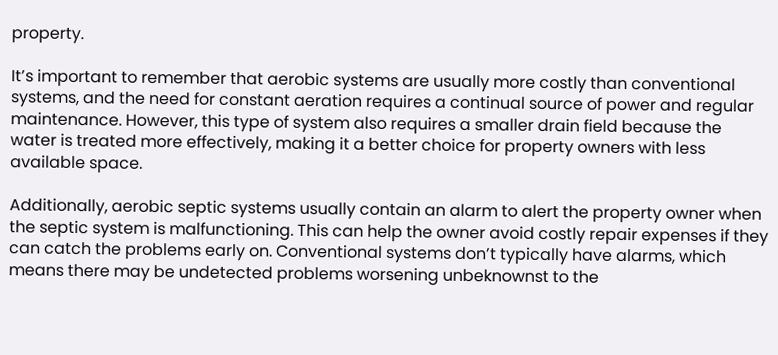property.

It’s important to remember that aerobic systems are usually more costly than conventional systems, and the need for constant aeration requires a continual source of power and regular maintenance. However, this type of system also requires a smaller drain field because the water is treated more effectively, making it a better choice for property owners with less available space.

Additionally, aerobic septic systems usually contain an alarm to alert the property owner when the septic system is malfunctioning. This can help the owner avoid costly repair expenses if they can catch the problems early on. Conventional systems don’t typically have alarms, which means there may be undetected problems worsening unbeknownst to the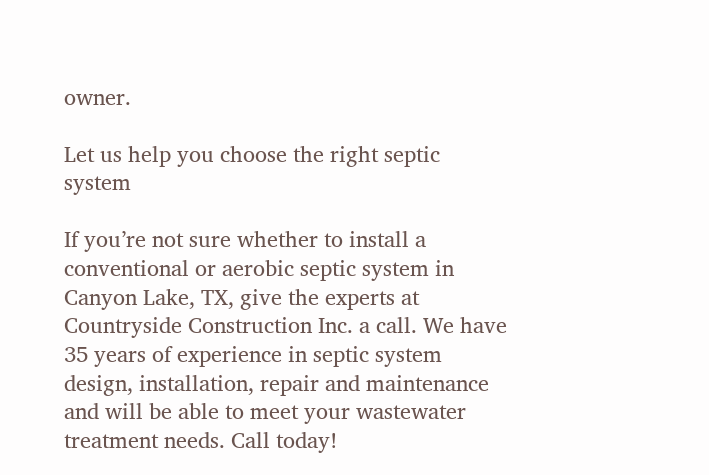owner.

Let us help you choose the right septic system

If you’re not sure whether to install a conventional or aerobic septic system in Canyon Lake, TX, give the experts at Countryside Construction Inc. a call. We have 35 years of experience in septic system design, installation, repair and maintenance and will be able to meet your wastewater treatment needs. Call today!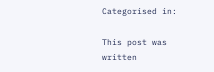Categorised in:

This post was written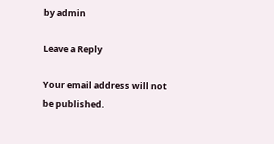by admin

Leave a Reply

Your email address will not be published.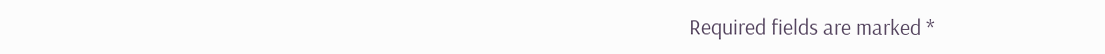Required fields are marked *